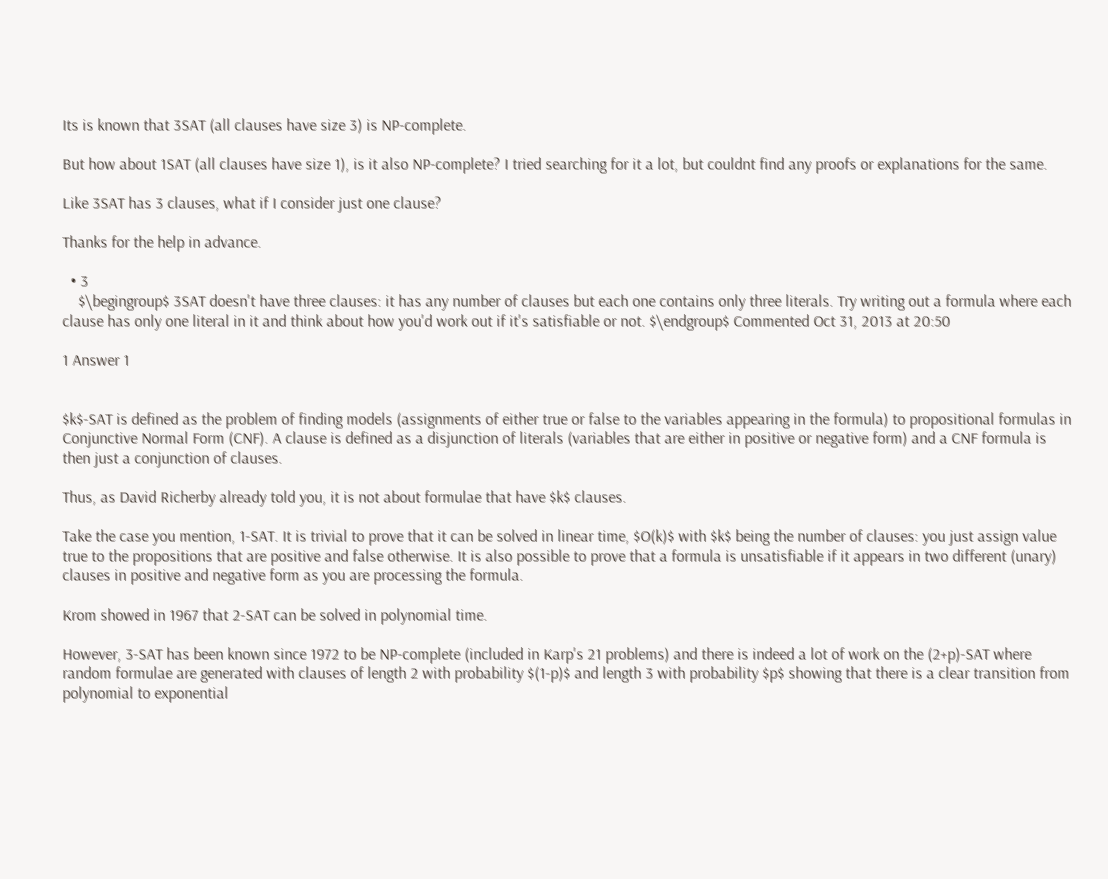Its is known that 3SAT (all clauses have size 3) is NP-complete.

But how about 1SAT (all clauses have size 1), is it also NP-complete? I tried searching for it a lot, but couldnt find any proofs or explanations for the same.

Like 3SAT has 3 clauses, what if I consider just one clause?

Thanks for the help in advance.

  • 3
    $\begingroup$ 3SAT doesn't have three clauses: it has any number of clauses but each one contains only three literals. Try writing out a formula where each clause has only one literal in it and think about how you'd work out if it's satisfiable or not. $\endgroup$ Commented Oct 31, 2013 at 20:50

1 Answer 1


$k$-SAT is defined as the problem of finding models (assignments of either true or false to the variables appearing in the formula) to propositional formulas in Conjunctive Normal Form (CNF). A clause is defined as a disjunction of literals (variables that are either in positive or negative form) and a CNF formula is then just a conjunction of clauses.

Thus, as David Richerby already told you, it is not about formulae that have $k$ clauses.

Take the case you mention, 1-SAT. It is trivial to prove that it can be solved in linear time, $O(k)$ with $k$ being the number of clauses: you just assign value true to the propositions that are positive and false otherwise. It is also possible to prove that a formula is unsatisfiable if it appears in two different (unary) clauses in positive and negative form as you are processing the formula.

Krom showed in 1967 that 2-SAT can be solved in polynomial time.

However, 3-SAT has been known since 1972 to be NP-complete (included in Karp's 21 problems) and there is indeed a lot of work on the (2+p)-SAT where random formulae are generated with clauses of length 2 with probability $(1-p)$ and length 3 with probability $p$ showing that there is a clear transition from polynomial to exponential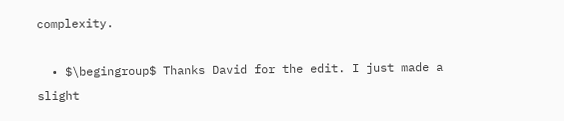complexity.

  • $\begingroup$ Thanks David for the edit. I just made a slight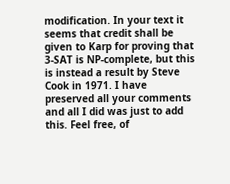modification. In your text it seems that credit shall be given to Karp for proving that 3-SAT is NP-complete, but this is instead a result by Steve Cook in 1971. I have preserved all your comments and all I did was just to add this. Feel free, of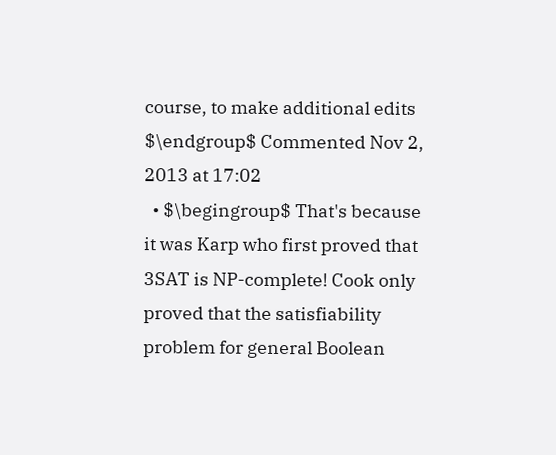course, to make additional edits $\endgroup$ Commented Nov 2, 2013 at 17:02
  • $\begingroup$ That's because it was Karp who first proved that 3SAT is NP-complete! Cook only proved that the satisfiability problem for general Boolean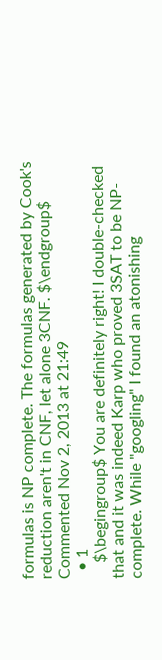formulas is NP complete. The formulas generated by Cook's reduction aren't in CNF, let alone 3CNF. $\endgroup$ Commented Nov 2, 2013 at 21:49
  • 1
    $\begingroup$ You are definitely right! I double-checked that and it was indeed Karp who proved 3SAT to be NP-complete. While "googling" I found an atonishing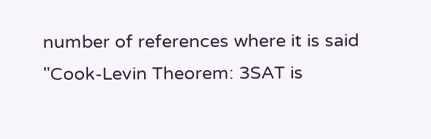number of references where it is said "Cook-Levin Theorem: 3SAT is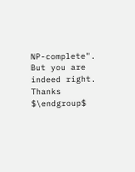NP-complete". But you are indeed right. Thanks $\endgroup$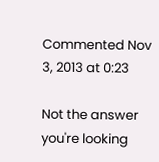Commented Nov 3, 2013 at 0:23

Not the answer you're looking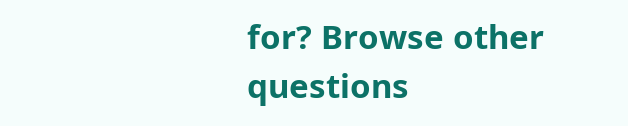for? Browse other questions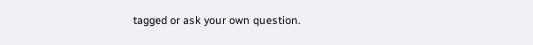tagged or ask your own question.